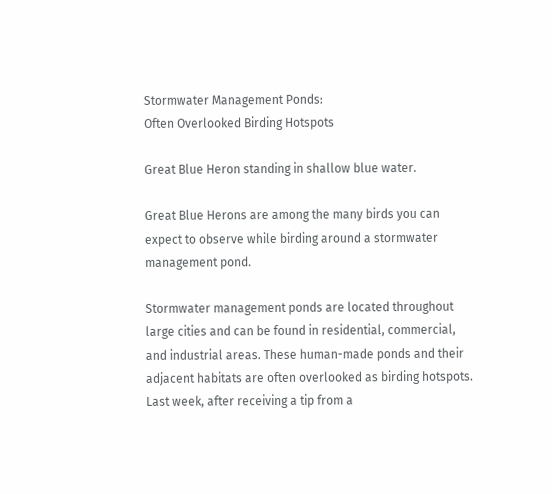Stormwater Management Ponds:
Often Overlooked Birding Hotspots

Great Blue Heron standing in shallow blue water.

Great Blue Herons are among the many birds you can expect to observe while birding around a stormwater management pond.

Stormwater management ponds are located throughout large cities and can be found in residential, commercial, and industrial areas. These human-made ponds and their adjacent habitats are often overlooked as birding hotspots. Last week, after receiving a tip from a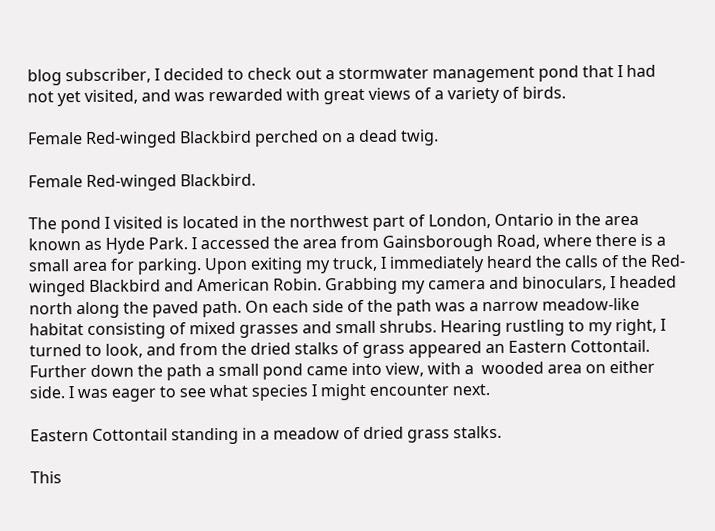blog subscriber, I decided to check out a stormwater management pond that I had not yet visited, and was rewarded with great views of a variety of birds.

Female Red-winged Blackbird perched on a dead twig.

Female Red-winged Blackbird.

The pond I visited is located in the northwest part of London, Ontario in the area known as Hyde Park. I accessed the area from Gainsborough Road, where there is a small area for parking. Upon exiting my truck, I immediately heard the calls of the Red-winged Blackbird and American Robin. Grabbing my camera and binoculars, I headed north along the paved path. On each side of the path was a narrow meadow-like habitat consisting of mixed grasses and small shrubs. Hearing rustling to my right, I turned to look, and from the dried stalks of grass appeared an Eastern Cottontail. Further down the path a small pond came into view, with a  wooded area on either side. I was eager to see what species I might encounter next.

Eastern Cottontail standing in a meadow of dried grass stalks.

This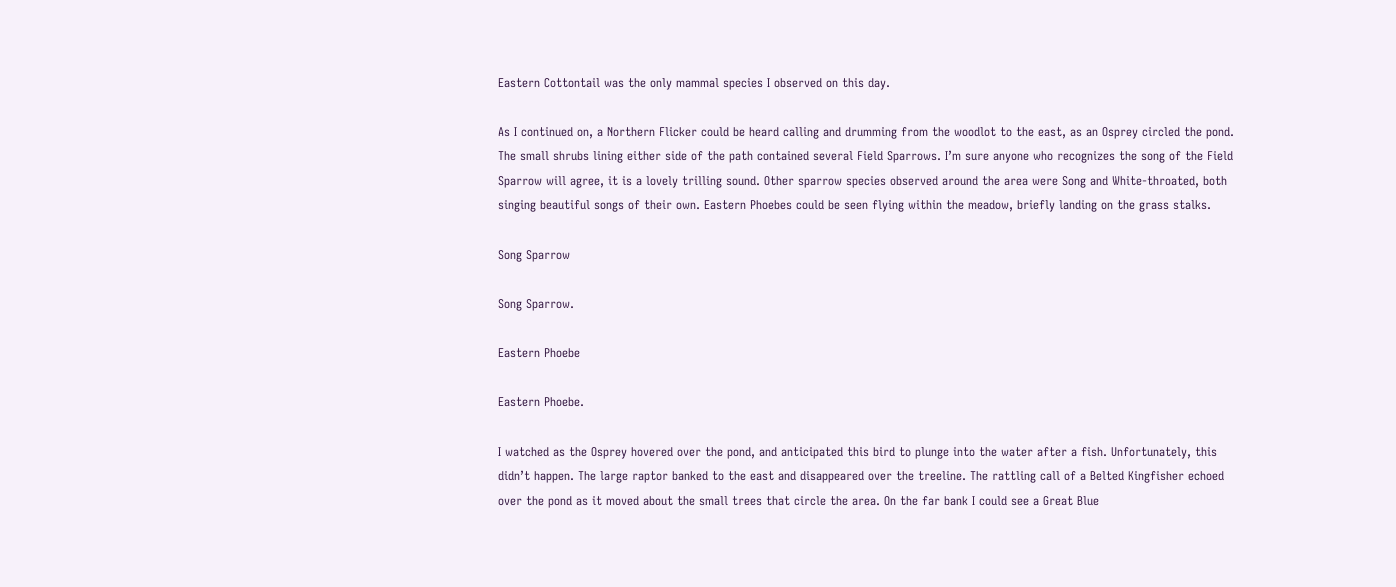Eastern Cottontail was the only mammal species I observed on this day.

As I continued on, a Northern Flicker could be heard calling and drumming from the woodlot to the east, as an Osprey circled the pond. The small shrubs lining either side of the path contained several Field Sparrows. I’m sure anyone who recognizes the song of the Field Sparrow will agree, it is a lovely trilling sound. Other sparrow species observed around the area were Song and White-throated, both singing beautiful songs of their own. Eastern Phoebes could be seen flying within the meadow, briefly landing on the grass stalks.

Song Sparrow

Song Sparrow.

Eastern Phoebe

Eastern Phoebe.

I watched as the Osprey hovered over the pond, and anticipated this bird to plunge into the water after a fish. Unfortunately, this didn’t happen. The large raptor banked to the east and disappeared over the treeline. The rattling call of a Belted Kingfisher echoed over the pond as it moved about the small trees that circle the area. On the far bank I could see a Great Blue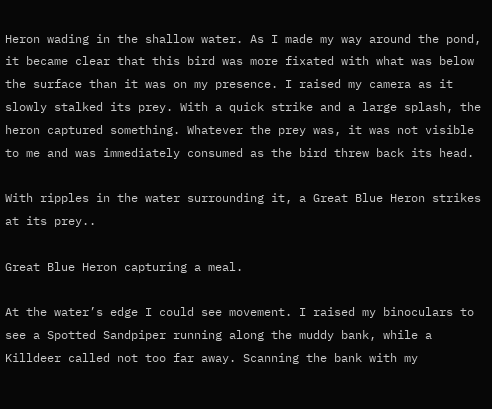Heron wading in the shallow water. As I made my way around the pond, it became clear that this bird was more fixated with what was below the surface than it was on my presence. I raised my camera as it slowly stalked its prey. With a quick strike and a large splash, the heron captured something. Whatever the prey was, it was not visible to me and was immediately consumed as the bird threw back its head.

With ripples in the water surrounding it, a Great Blue Heron strikes at its prey..

Great Blue Heron capturing a meal.

At the water’s edge I could see movement. I raised my binoculars to see a Spotted Sandpiper running along the muddy bank, while a Killdeer called not too far away. Scanning the bank with my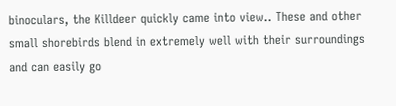binoculars, the Killdeer quickly came into view.. These and other small shorebirds blend in extremely well with their surroundings and can easily go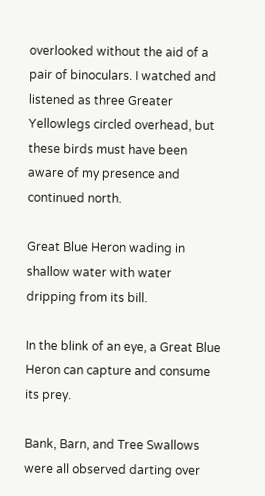overlooked without the aid of a pair of binoculars. I watched and listened as three Greater Yellowlegs circled overhead, but these birds must have been aware of my presence and continued north.

Great Blue Heron wading in shallow water with water dripping from its bill.

In the blink of an eye, a Great Blue Heron can capture and consume its prey.

Bank, Barn, and Tree Swallows were all observed darting over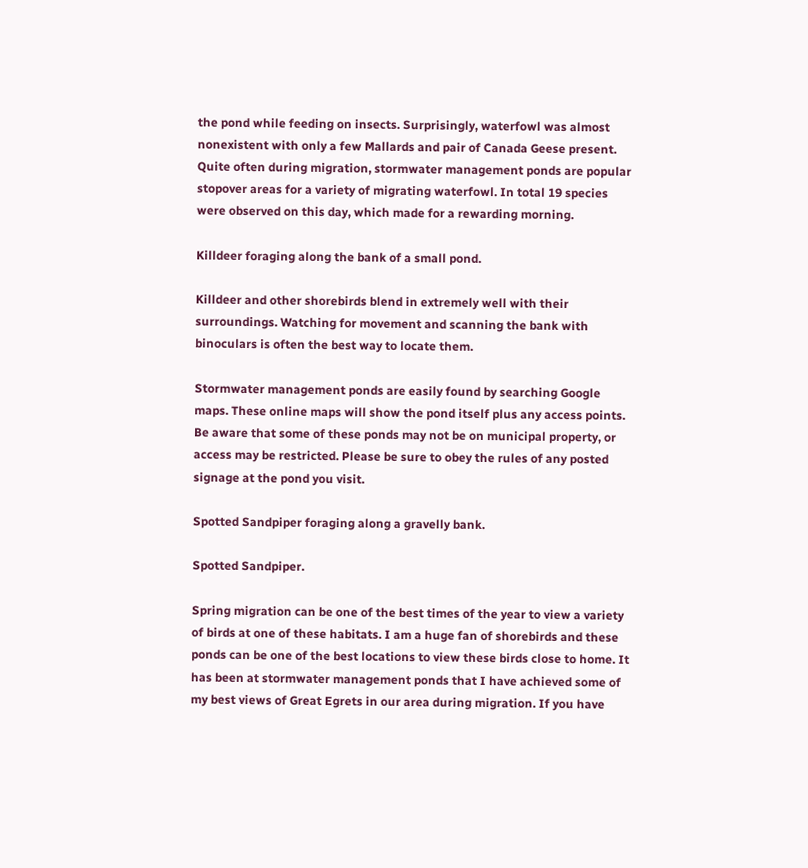the pond while feeding on insects. Surprisingly, waterfowl was almost nonexistent with only a few Mallards and pair of Canada Geese present. Quite often during migration, stormwater management ponds are popular stopover areas for a variety of migrating waterfowl. In total 19 species were observed on this day, which made for a rewarding morning.

Killdeer foraging along the bank of a small pond.

Killdeer and other shorebirds blend in extremely well with their surroundings. Watching for movement and scanning the bank with binoculars is often the best way to locate them.

Stormwater management ponds are easily found by searching Google maps. These online maps will show the pond itself plus any access points. Be aware that some of these ponds may not be on municipal property, or access may be restricted. Please be sure to obey the rules of any posted signage at the pond you visit.

Spotted Sandpiper foraging along a gravelly bank.

Spotted Sandpiper.

Spring migration can be one of the best times of the year to view a variety of birds at one of these habitats. I am a huge fan of shorebirds and these ponds can be one of the best locations to view these birds close to home. It has been at stormwater management ponds that I have achieved some of my best views of Great Egrets in our area during migration. If you have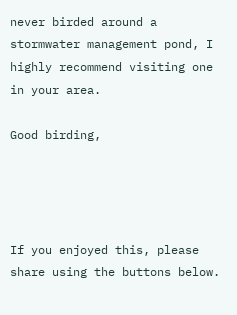never birded around a stormwater management pond, I highly recommend visiting one in your area.

Good birding,




If you enjoyed this, please share using the buttons below.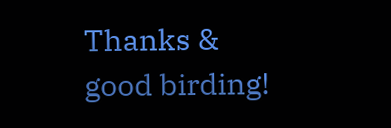Thanks & good birding!